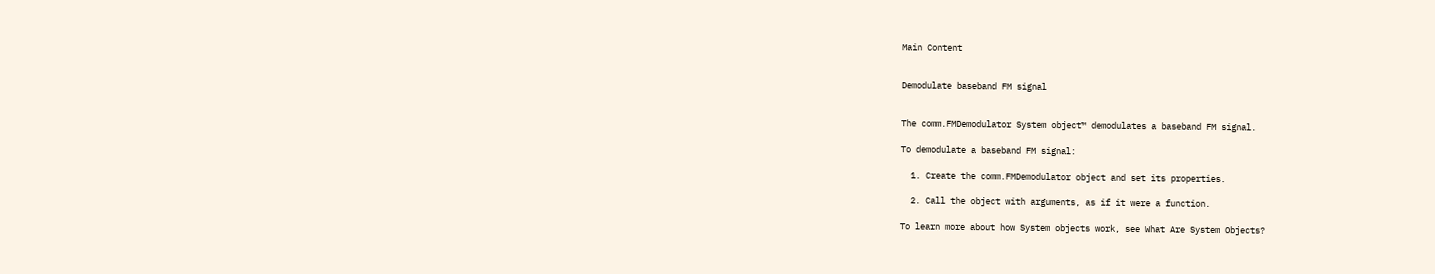Main Content


Demodulate baseband FM signal


The comm.FMDemodulator System object™ demodulates a baseband FM signal.

To demodulate a baseband FM signal:

  1. Create the comm.FMDemodulator object and set its properties.

  2. Call the object with arguments, as if it were a function.

To learn more about how System objects work, see What Are System Objects?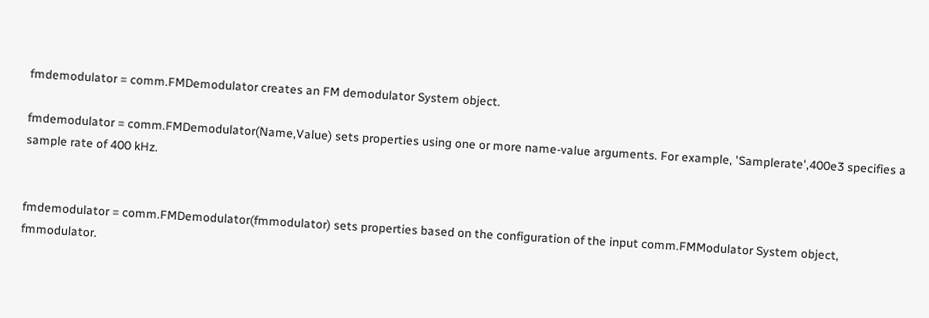fmdemodulator = comm.FMDemodulator creates an FM demodulator System object.

fmdemodulator = comm.FMDemodulator(Name,Value) sets properties using one or more name-value arguments. For example, 'Samplerate',400e3 specifies a sample rate of 400 kHz.


fmdemodulator = comm.FMDemodulator(fmmodulator) sets properties based on the configuration of the input comm.FMModulator System object, fmmodulator.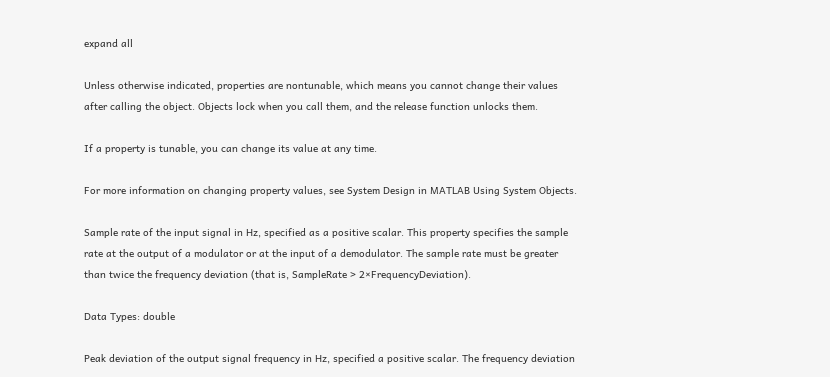expand all

Unless otherwise indicated, properties are nontunable, which means you cannot change their values after calling the object. Objects lock when you call them, and the release function unlocks them.

If a property is tunable, you can change its value at any time.

For more information on changing property values, see System Design in MATLAB Using System Objects.

Sample rate of the input signal in Hz, specified as a positive scalar. This property specifies the sample rate at the output of a modulator or at the input of a demodulator. The sample rate must be greater than twice the frequency deviation (that is, SampleRate > 2×FrequencyDeviation).

Data Types: double

Peak deviation of the output signal frequency in Hz, specified a positive scalar. The frequency deviation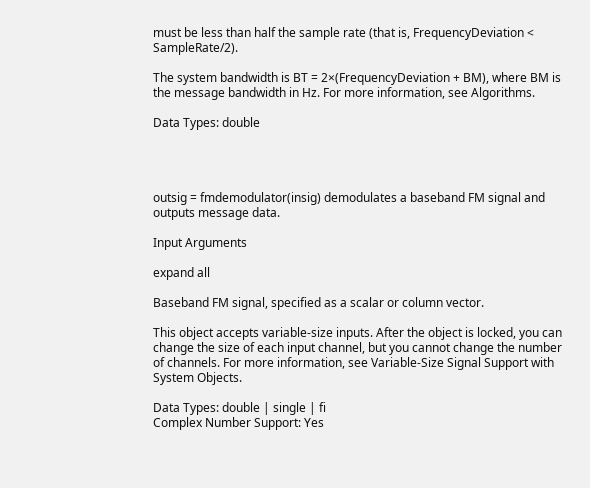must be less than half the sample rate (that is, FrequencyDeviation < SampleRate/2).

The system bandwidth is BT = 2×(FrequencyDeviation + BM), where BM is the message bandwidth in Hz. For more information, see Algorithms.

Data Types: double




outsig = fmdemodulator(insig) demodulates a baseband FM signal and outputs message data.

Input Arguments

expand all

Baseband FM signal, specified as a scalar or column vector.

This object accepts variable-size inputs. After the object is locked, you can change the size of each input channel, but you cannot change the number of channels. For more information, see Variable-Size Signal Support with System Objects.

Data Types: double | single | fi
Complex Number Support: Yes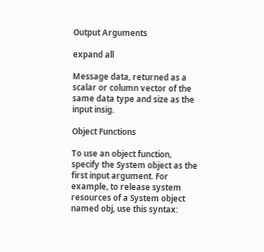Output Arguments

expand all

Message data, returned as a scalar or column vector of the same data type and size as the input insig.

Object Functions

To use an object function, specify the System object as the first input argument. For example, to release system resources of a System object named obj, use this syntax: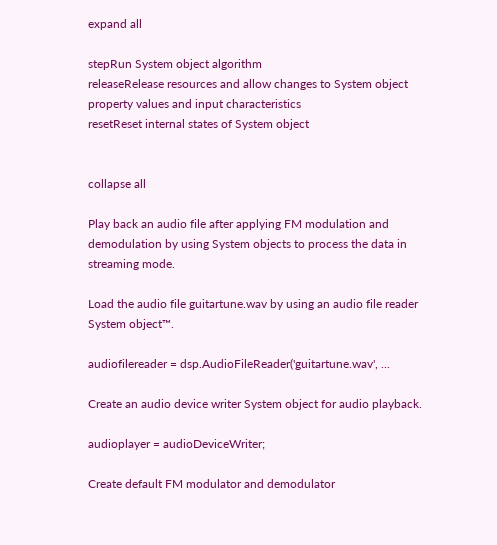expand all

stepRun System object algorithm
releaseRelease resources and allow changes to System object property values and input characteristics
resetReset internal states of System object


collapse all

Play back an audio file after applying FM modulation and demodulation by using System objects to process the data in streaming mode.

Load the audio file guitartune.wav by using an audio file reader System object™.

audiofilereader = dsp.AudioFileReader('guitartune.wav', ...

Create an audio device writer System object for audio playback.

audioplayer = audioDeviceWriter;

Create default FM modulator and demodulator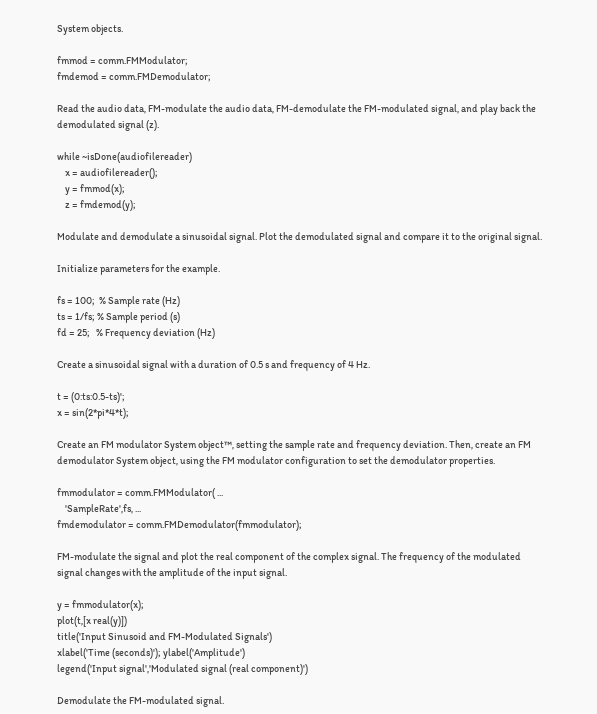System objects.

fmmod = comm.FMModulator;
fmdemod = comm.FMDemodulator;

Read the audio data, FM-modulate the audio data, FM-demodulate the FM-modulated signal, and play back the demodulated signal (z).

while ~isDone(audiofilereader)
    x = audiofilereader();
    y = fmmod(x);
    z = fmdemod(y);

Modulate and demodulate a sinusoidal signal. Plot the demodulated signal and compare it to the original signal.

Initialize parameters for the example.

fs = 100;  % Sample rate (Hz)
ts = 1/fs; % Sample period (s)
fd = 25;   % Frequency deviation (Hz)

Create a sinusoidal signal with a duration of 0.5 s and frequency of 4 Hz.

t = (0:ts:0.5-ts)';
x = sin(2*pi*4*t);

Create an FM modulator System object™, setting the sample rate and frequency deviation. Then, create an FM demodulator System object, using the FM modulator configuration to set the demodulator properties.

fmmodulator = comm.FMModulator( ...
    'SampleRate',fs, ...
fmdemodulator = comm.FMDemodulator(fmmodulator);

FM-modulate the signal and plot the real component of the complex signal. The frequency of the modulated signal changes with the amplitude of the input signal.

y = fmmodulator(x);
plot(t,[x real(y)])
title('Input Sinusoid and FM-Modulated Signals')
xlabel('Time (seconds)'); ylabel('Amplitude')
legend('Input signal','Modulated signal (real component)')

Demodulate the FM-modulated signal.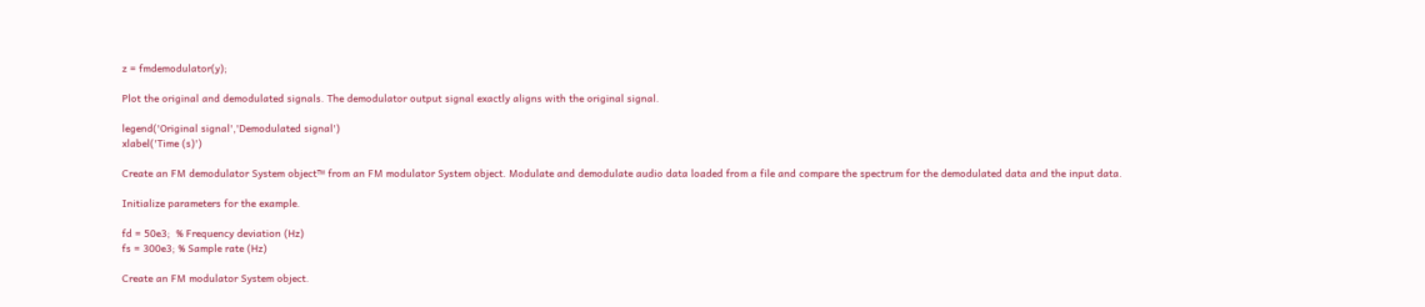z = fmdemodulator(y);

Plot the original and demodulated signals. The demodulator output signal exactly aligns with the original signal.

legend('Original signal','Demodulated signal')
xlabel('Time (s)')

Create an FM demodulator System object™ from an FM modulator System object. Modulate and demodulate audio data loaded from a file and compare the spectrum for the demodulated data and the input data.

Initialize parameters for the example.

fd = 50e3;  % Frequency deviation (Hz)
fs = 300e3; % Sample rate (Hz)

Create an FM modulator System object.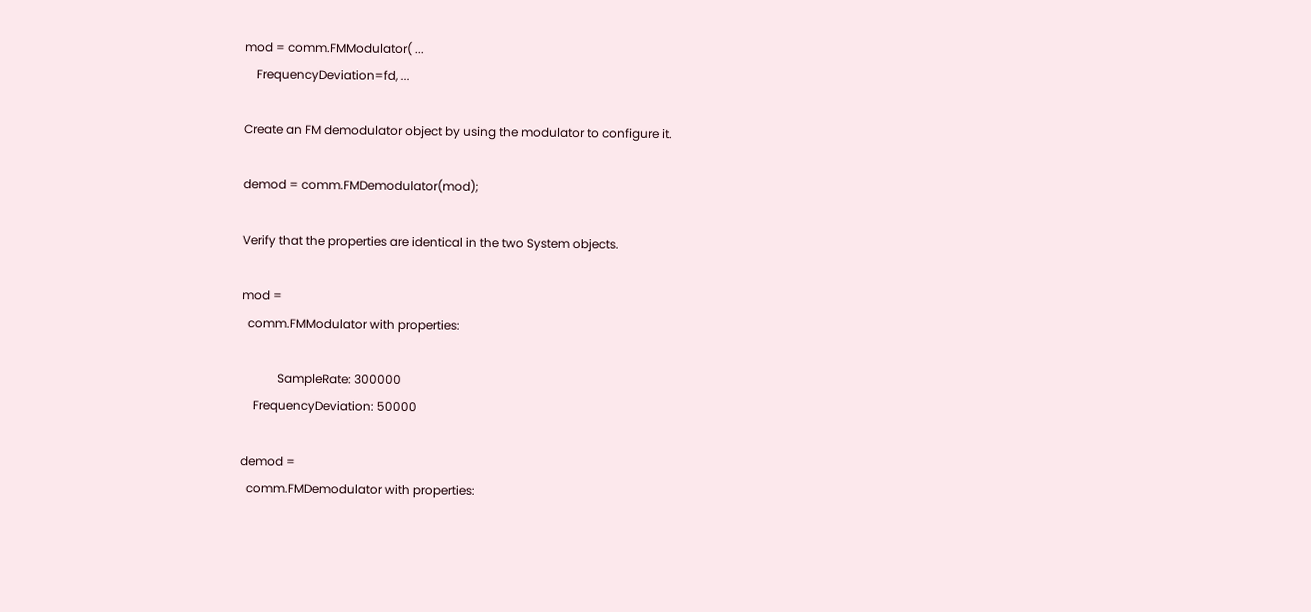mod = comm.FMModulator( ...
    FrequencyDeviation=fd, ...

Create an FM demodulator object by using the modulator to configure it.

demod = comm.FMDemodulator(mod);

Verify that the properties are identical in the two System objects.

mod =
  comm.FMModulator with properties:

            SampleRate: 300000
    FrequencyDeviation: 50000

demod =
  comm.FMDemodulator with properties: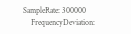SampleRate: 300000
    FrequencyDeviation: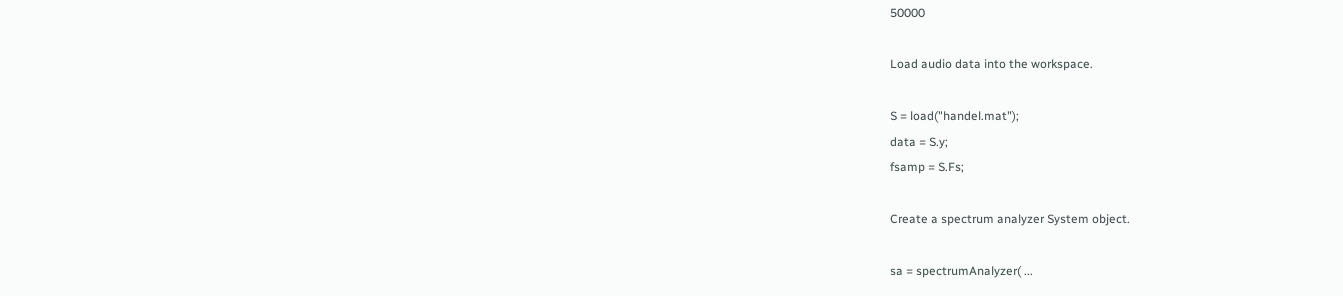50000

Load audio data into the workspace.

S = load("handel.mat");
data = S.y;
fsamp = S.Fs;

Create a spectrum analyzer System object.

sa = spectrumAnalyzer( ...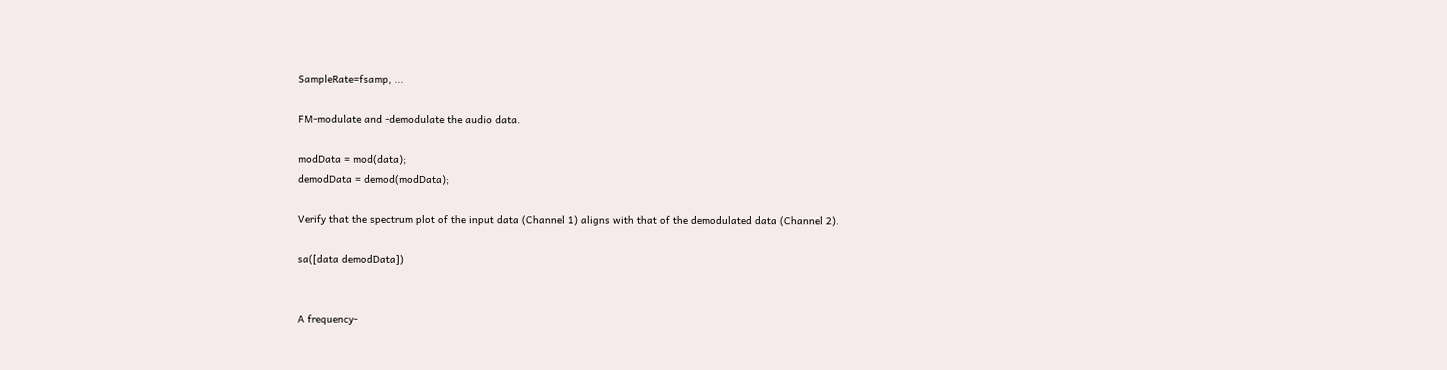SampleRate=fsamp, ...

FM-modulate and -demodulate the audio data.

modData = mod(data);
demodData = demod(modData);

Verify that the spectrum plot of the input data (Channel 1) aligns with that of the demodulated data (Channel 2).

sa([data demodData])


A frequency-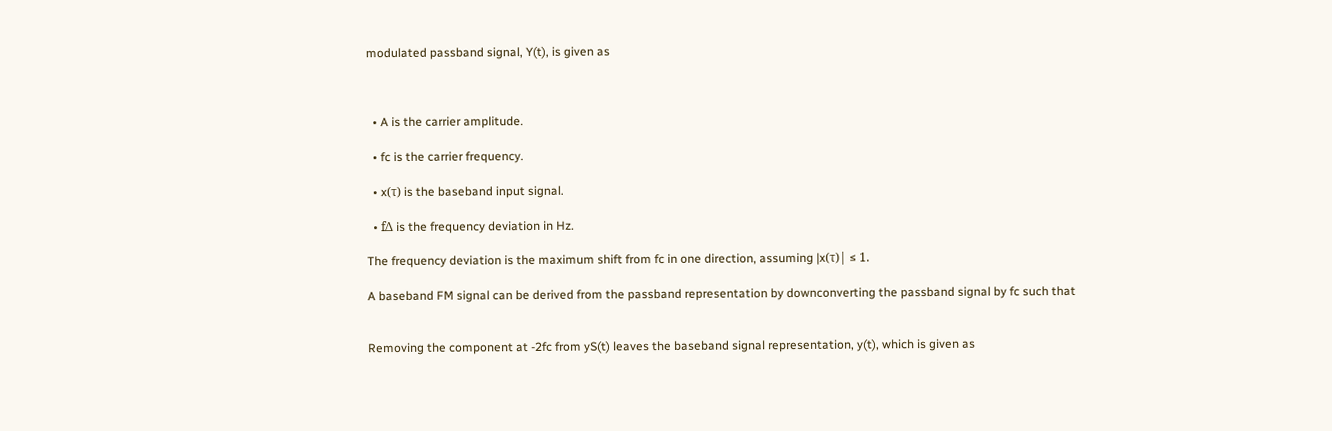modulated passband signal, Y(t), is given as



  • A is the carrier amplitude.

  • fc is the carrier frequency.

  • x(τ) is the baseband input signal.

  • fΔ is the frequency deviation in Hz.

The frequency deviation is the maximum shift from fc in one direction, assuming |x(τ)| ≤ 1.

A baseband FM signal can be derived from the passband representation by downconverting the passband signal by fc such that


Removing the component at -2fc from yS(t) leaves the baseband signal representation, y(t), which is given as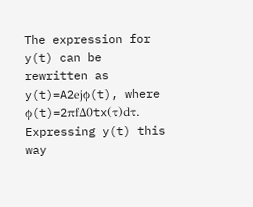The expression for y(t) can be rewritten as y(t)=A2ejϕ(t), where ϕ(t)=2πfΔ0tx(τ)dτ. Expressing y(t) this way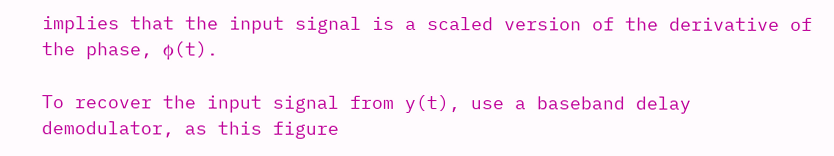implies that the input signal is a scaled version of the derivative of the phase, ϕ(t).

To recover the input signal from y(t), use a baseband delay demodulator, as this figure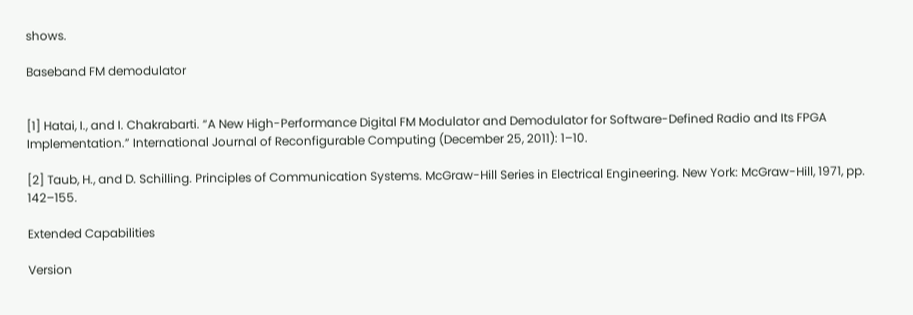shows.

Baseband FM demodulator


[1] Hatai, I., and I. Chakrabarti. “A New High-Performance Digital FM Modulator and Demodulator for Software-Defined Radio and Its FPGA Implementation.” International Journal of Reconfigurable Computing (December 25, 2011): 1–10.

[2] Taub, H., and D. Schilling. Principles of Communication Systems. McGraw-Hill Series in Electrical Engineering. New York: McGraw-Hill, 1971, pp. 142–155.

Extended Capabilities

Version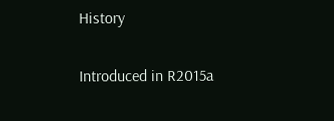History

Introduced in R2015a